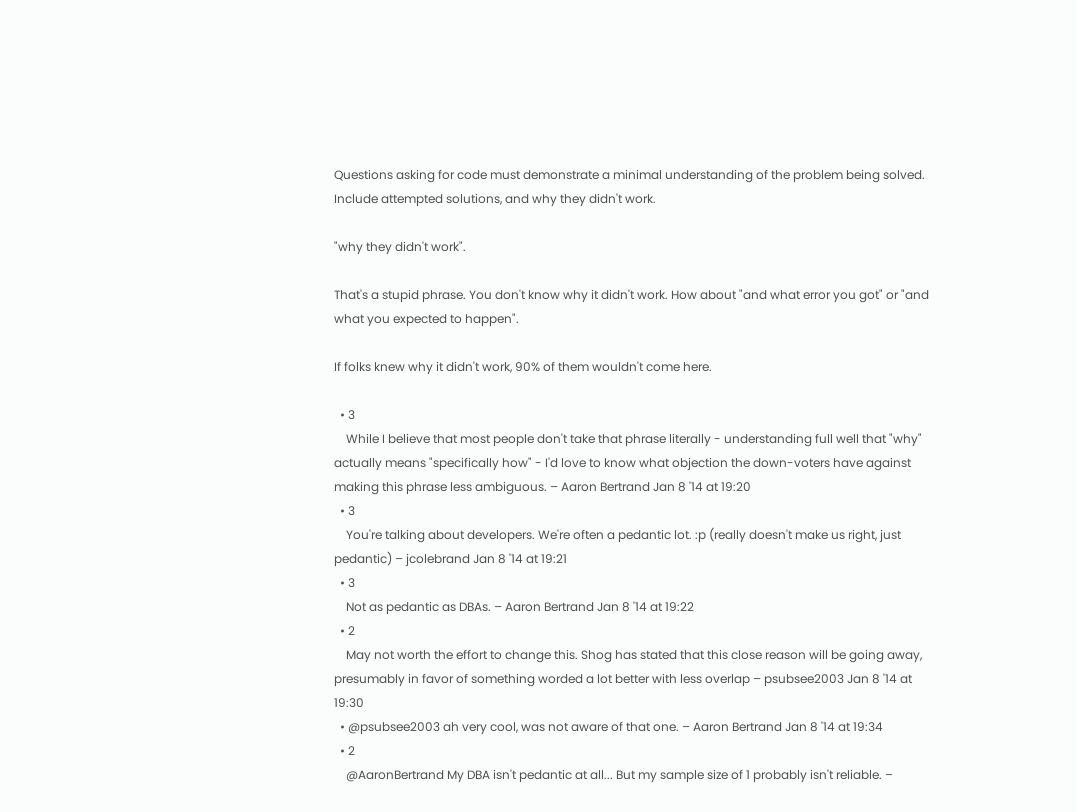Questions asking for code must demonstrate a minimal understanding of the problem being solved. Include attempted solutions, and why they didn't work.

"why they didn't work".

That's a stupid phrase. You don't know why it didn't work. How about "and what error you got" or "and what you expected to happen".

If folks knew why it didn't work, 90% of them wouldn't come here.

  • 3
    While I believe that most people don't take that phrase literally - understanding full well that "why" actually means "specifically how" - I'd love to know what objection the down-voters have against making this phrase less ambiguous. – Aaron Bertrand Jan 8 '14 at 19:20
  • 3
    You're talking about developers. We're often a pedantic lot. :p (really doesn't make us right, just pedantic) – jcolebrand Jan 8 '14 at 19:21
  • 3
    Not as pedantic as DBAs. – Aaron Bertrand Jan 8 '14 at 19:22
  • 2
    May not worth the effort to change this. Shog has stated that this close reason will be going away, presumably in favor of something worded a lot better with less overlap – psubsee2003 Jan 8 '14 at 19:30
  • @psubsee2003 ah very cool, was not aware of that one. – Aaron Bertrand Jan 8 '14 at 19:34
  • 2
    @AaronBertrand My DBA isn't pedantic at all... But my sample size of 1 probably isn't reliable. –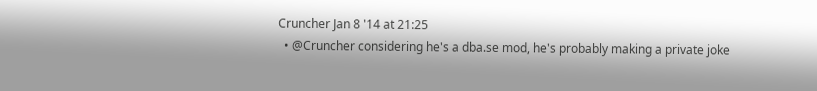Cruncher Jan 8 '14 at 21:25
  • @Cruncher considering he's a dba.se mod, he's probably making a private joke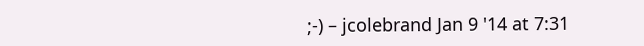;-) – jcolebrand Jan 9 '14 at 7:31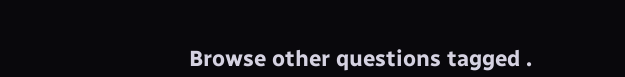Browse other questions tagged .